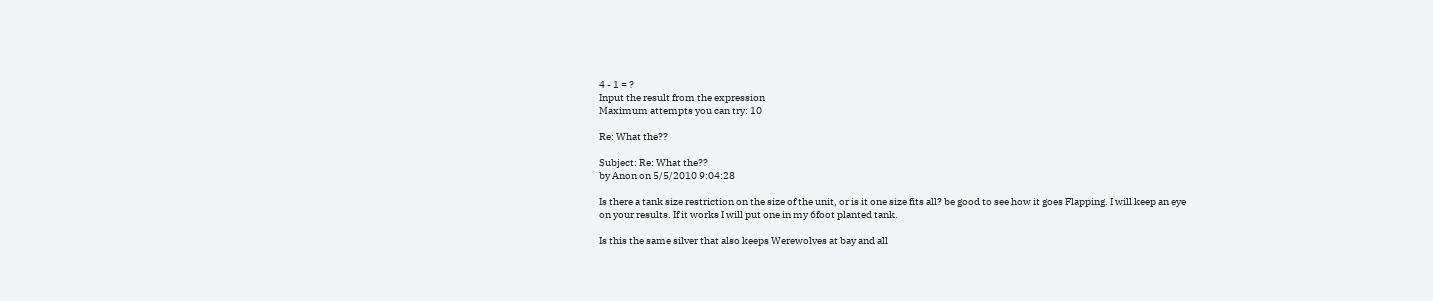4 - 1 = ?
Input the result from the expression
Maximum attempts you can try: 10

Re: What the??

Subject: Re: What the??
by Anon on 5/5/2010 9:04:28

Is there a tank size restriction on the size of the unit, or is it one size fits all? be good to see how it goes Flapping. I will keep an eye on your results. If it works I will put one in my 6foot planted tank.

Is this the same silver that also keeps Werewolves at bay and all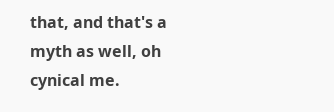that, and that's a myth as well, oh cynical me.